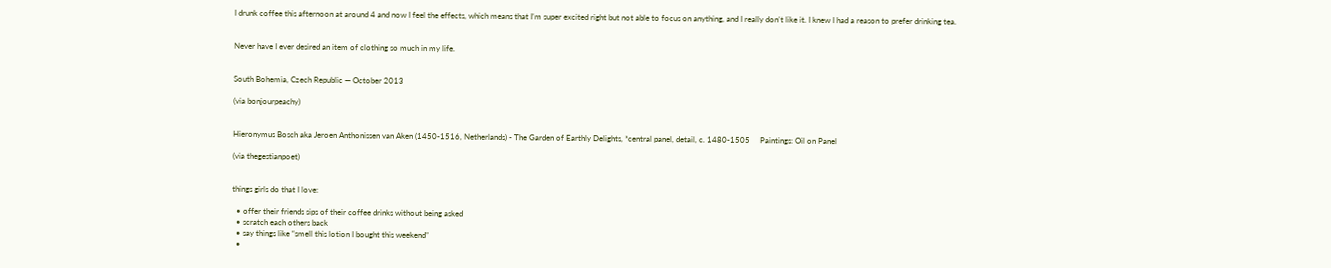I drunk coffee this afternoon at around 4 and now I feel the effects, which means that I’m super excited right but not able to focus on anything, and I really don’t like it. I knew I had a reason to prefer drinking tea.


Never have I ever desired an item of clothing so much in my life.


South Bohemia, Czech Republic — October 2013

(via bonjourpeachy)


Hieronymus Bosch aka Jeroen Anthonissen van Aken (1450-1516, Netherlands) - The Garden of Earthly Delights, *central panel, detail, c. 1480-1505     Paintings: Oil on Panel

(via thegestianpoet)


things girls do that I love:

  • offer their friends sips of their coffee drinks without being asked
  • scratch each others back
  • say things like “smell this lotion I bought this weekend”
  •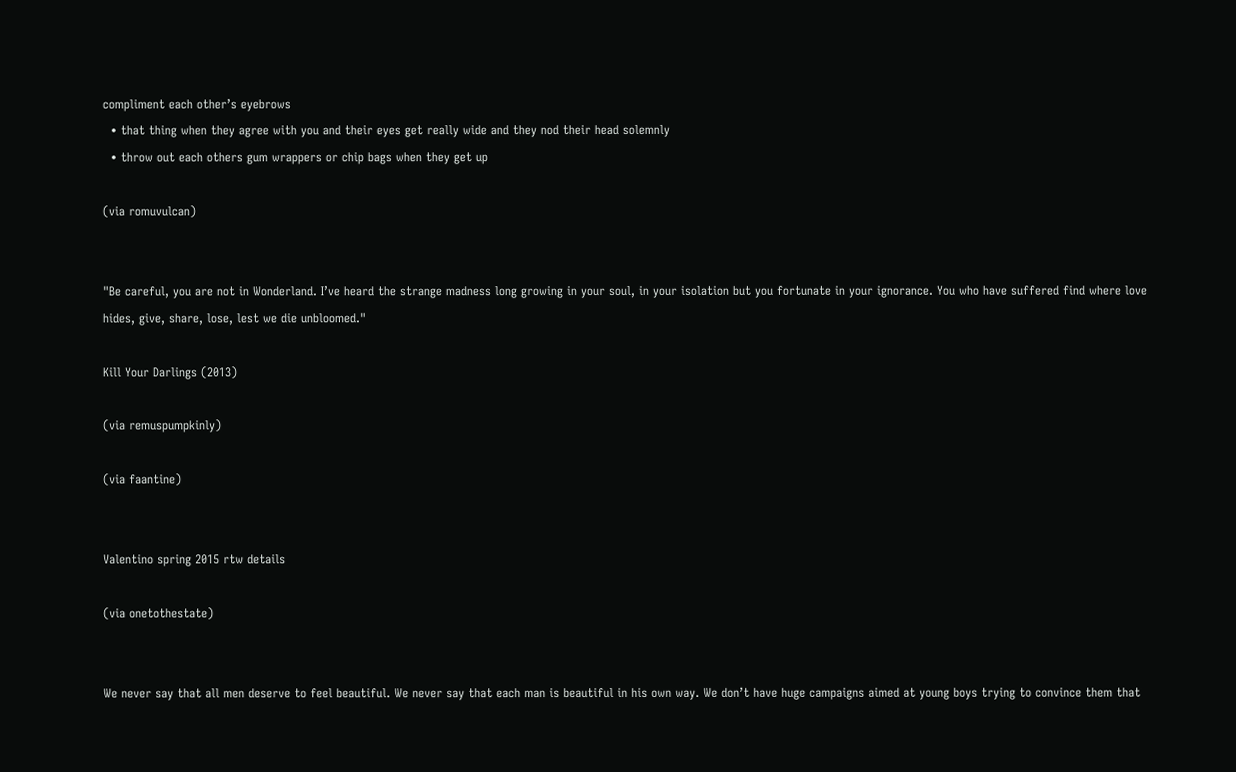compliment each other’s eyebrows
  • that thing when they agree with you and their eyes get really wide and they nod their head solemnly
  • throw out each others gum wrappers or chip bags when they get up

(via romuvulcan)


"Be careful, you are not in Wonderland. I’ve heard the strange madness long growing in your soul, in your isolation but you fortunate in your ignorance. You who have suffered find where love hides, give, share, lose, lest we die unbloomed."

Kill Your Darlings (2013)

(via remuspumpkinly)

(via faantine)


Valentino spring 2015 rtw details

(via onetothestate)


We never say that all men deserve to feel beautiful. We never say that each man is beautiful in his own way. We don’t have huge campaigns aimed at young boys trying to convince them that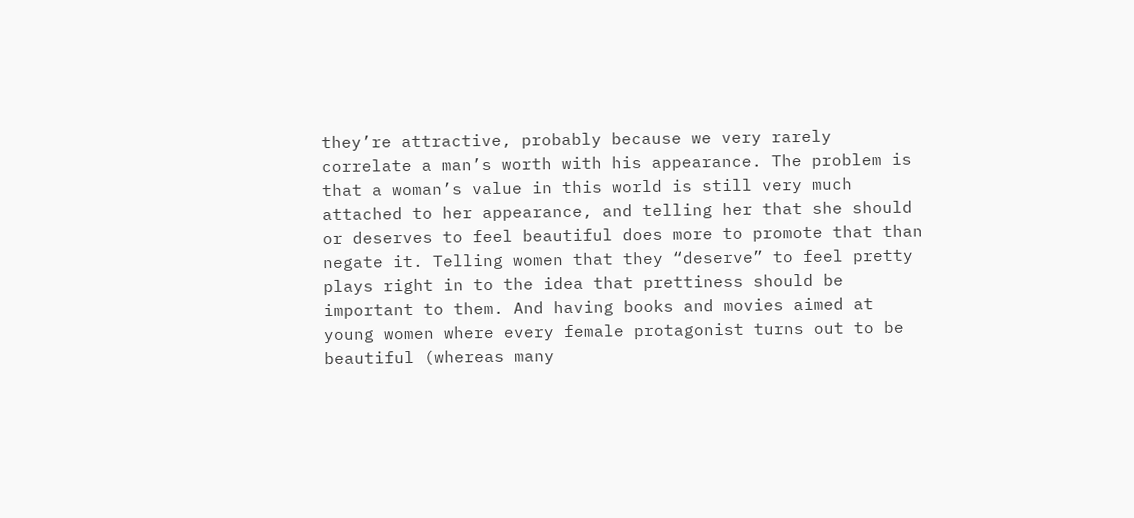they’re attractive, probably because we very rarely correlate a man’s worth with his appearance. The problem is that a woman’s value in this world is still very much attached to her appearance, and telling her that she should or deserves to feel beautiful does more to promote that than negate it. Telling women that they “deserve” to feel pretty plays right in to the idea that prettiness should be important to them. And having books and movies aimed at young women where every female protagonist turns out to be beautiful (whereas many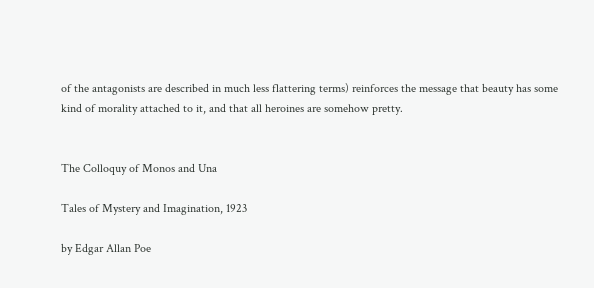of the antagonists are described in much less flattering terms) reinforces the message that beauty has some kind of morality attached to it, and that all heroines are somehow pretty.


The Colloquy of Monos and Una

Tales of Mystery and Imagination, 1923

by Edgar Allan Poe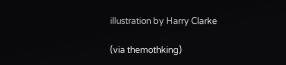illustration by Harry Clarke

(via themothking)